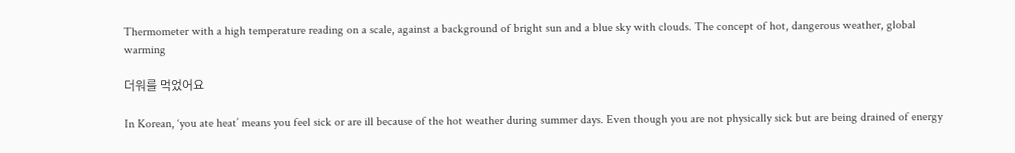Thermometer with a high temperature reading on a scale, against a background of bright sun and a blue sky with clouds. The concept of hot, dangerous weather, global warming

더워를 먹었어요

In Korean, ‘you ate heat’ means you feel sick or are ill because of the hot weather during summer days. Even though you are not physically sick but are being drained of energy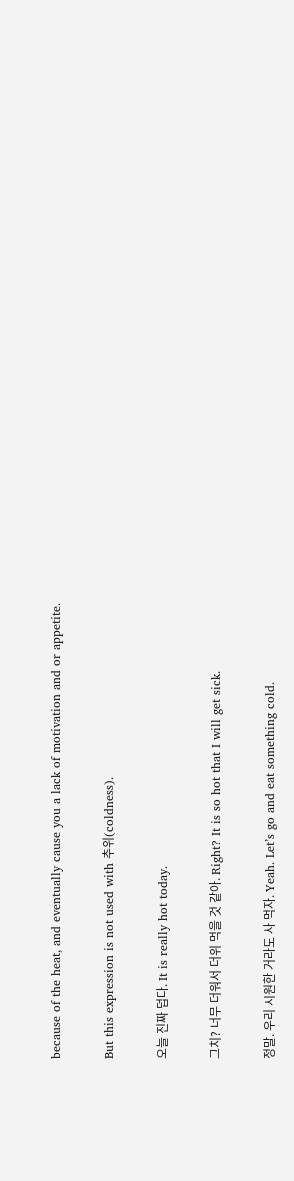because of the heat, and eventually cause you a lack of motivation and or appetite.

But this expression is not used with 추위(coldness).

오늘 진짜 덥다. It is really hot today.

그치? 너무 더워서 더위 먹을 것 같아. Right? It is so hot that I will get sick.

정말. 우리 시원한 거라도 사 먹자. Yeah. Let’s go and eat something cold.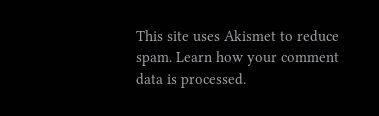This site uses Akismet to reduce spam. Learn how your comment data is processed.